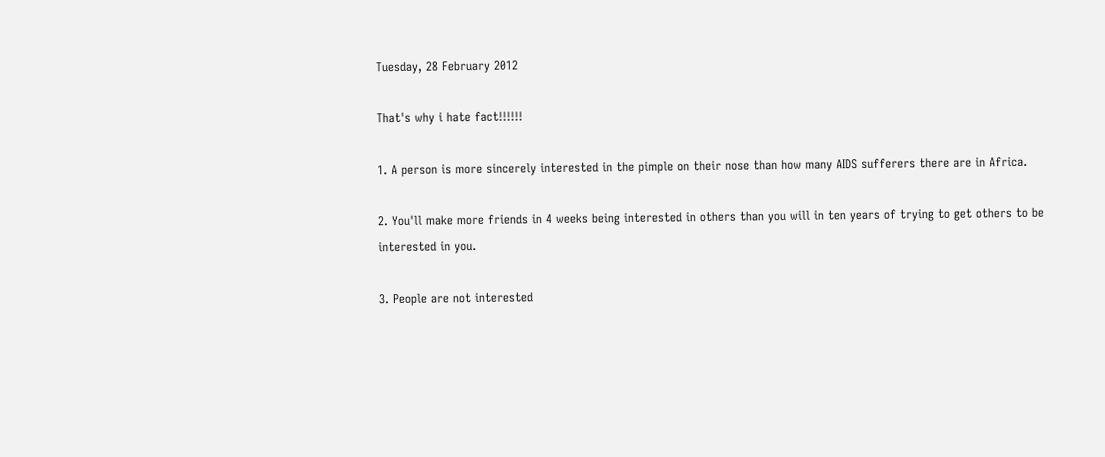Tuesday, 28 February 2012

That's why i hate fact!!!!!!

1. A person is more sincerely interested in the pimple on their nose than how many AIDS sufferers there are in Africa.

2. You'll make more friends in 4 weeks being interested in others than you will in ten years of trying to get others to be interested in you.

3. People are not interested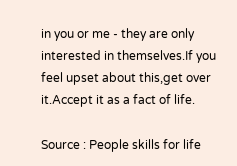in you or me - they are only interested in themselves.If you feel upset about this,get over it.Accept it as a fact of life.

Source : People skills for life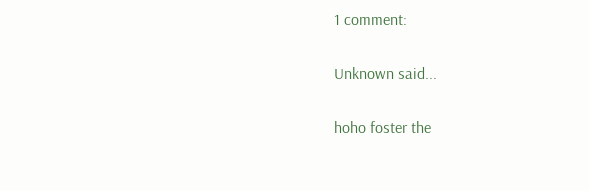1 comment:

Unknown said...

hoho foster the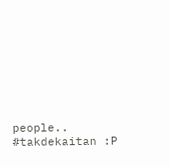people.. #takdekaitan :P